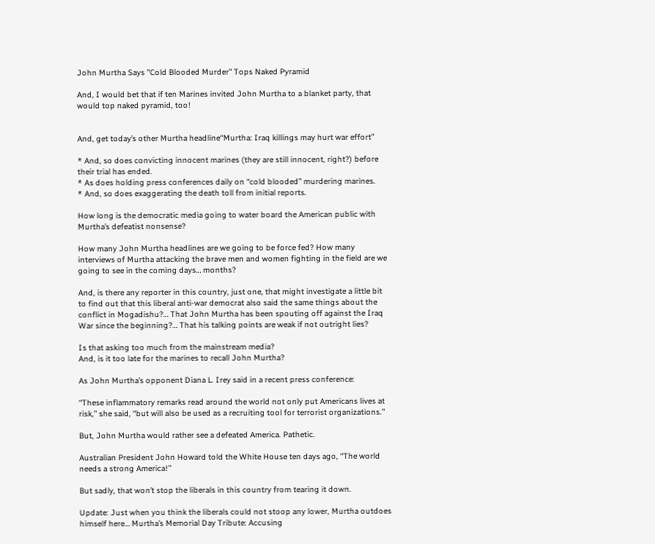John Murtha Says "Cold Blooded Murder" Tops Naked Pyramid

And, I would bet that if ten Marines invited John Murtha to a blanket party, that would top naked pyramid, too!


And, get today’s other Murtha headline“Murtha: Iraq killings may hurt war effort”

* And, so does convicting innocent marines (they are still innocent, right?) before their trial has ended.
* As does holding press conferences daily on “cold blooded” murdering marines.
* And, so does exaggerating the death toll from initial reports.

How long is the democratic media going to water board the American public with Murtha’s defeatist nonsense?

How many John Murtha headlines are we going to be force fed? How many interviews of Murtha attacking the brave men and women fighting in the field are we going to see in the coming days… months?

And, is there any reporter in this country, just one, that might investigate a little bit to find out that this liberal anti-war democrat also said the same things about the conflict in Mogadishu?… That John Murtha has been spouting off against the Iraq War since the beginning?… That his talking points are weak if not outright lies?

Is that asking too much from the mainstream media?
And, is it too late for the marines to recall John Murtha?

As John Murtha’s opponent Diana L. Irey said in a recent press conference:

“These inflammatory remarks read around the world not only put Americans lives at risk,” she said, “but will also be used as a recruiting tool for terrorist organizations.”

But, John Murtha would rather see a defeated America. Pathetic.

Australian President John Howard told the White House ten days ago, “The world needs a strong America!”

But sadly, that won’t stop the liberals in this country from tearing it down.

Update: Just when you think the liberals could not stoop any lower, Murtha outdoes himself here… Murtha’s Memorial Day Tribute: Accusing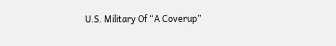U.S. Military Of “A Coverup”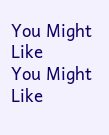You Might Like
You Might Like